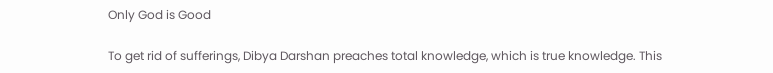Only God is Good

To get rid of sufferings, Dibya Darshan preaches total knowledge, which is true knowledge. This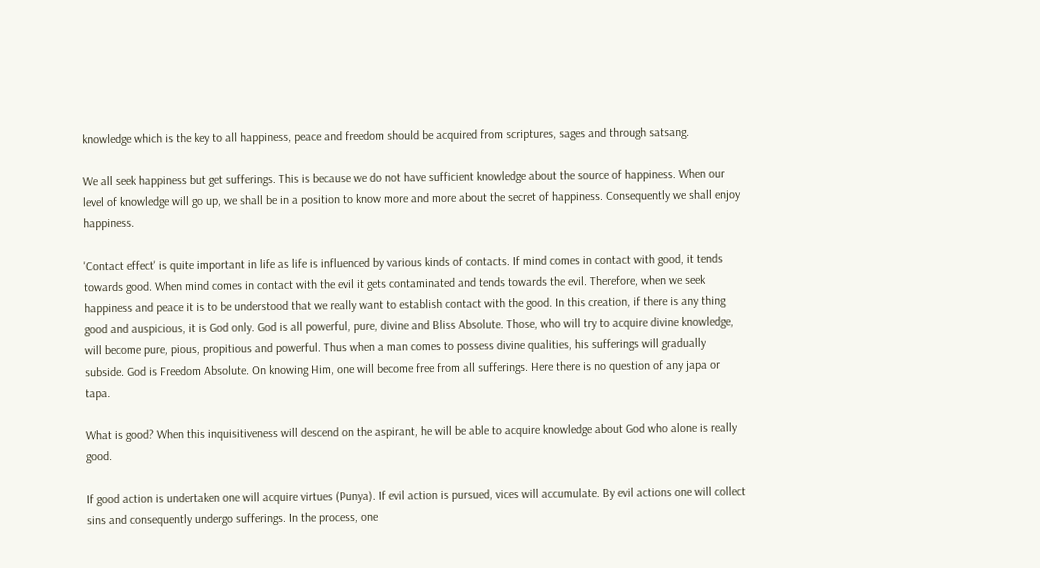knowledge which is the key to all happiness, peace and freedom should be acquired from scriptures, sages and through satsang.

We all seek happiness but get sufferings. This is because we do not have sufficient knowledge about the source of happiness. When our level of knowledge will go up, we shall be in a position to know more and more about the secret of happiness. Consequently we shall enjoy happiness.

'Contact effect' is quite important in life as life is influenced by various kinds of contacts. If mind comes in contact with good, it tends towards good. When mind comes in contact with the evil it gets contaminated and tends towards the evil. Therefore, when we seek happiness and peace it is to be understood that we really want to establish contact with the good. In this creation, if there is any thing good and auspicious, it is God only. God is all powerful, pure, divine and Bliss Absolute. Those, who will try to acquire divine knowledge, will become pure, pious, propitious and powerful. Thus when a man comes to possess divine qualities, his sufferings will gradually subside. God is Freedom Absolute. On knowing Him, one will become free from all sufferings. Here there is no question of any japa or tapa.

What is good? When this inquisitiveness will descend on the aspirant, he will be able to acquire knowledge about God who alone is really good.

If good action is undertaken one will acquire virtues (Punya). If evil action is pursued, vices will accumulate. By evil actions one will collect sins and consequently undergo sufferings. In the process, one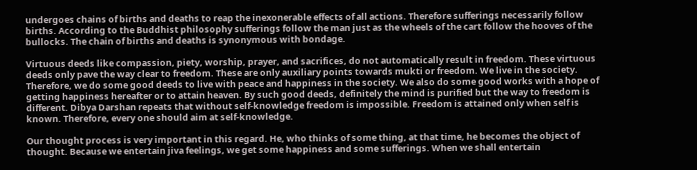undergoes chains of births and deaths to reap the inexonerable effects of all actions. Therefore sufferings necessarily follow births. According to the Buddhist philosophy sufferings follow the man just as the wheels of the cart follow the hooves of the bullocks. The chain of births and deaths is synonymous with bondage.

Virtuous deeds like compassion, piety, worship, prayer, and sacrifices, do not automatically result in freedom. These virtuous deeds only pave the way clear to freedom. These are only auxiliary points towards mukti or freedom. We live in the society. Therefore, we do some good deeds to live with peace and happiness in the society. We also do some good works with a hope of getting happiness hereafter or to attain heaven. By such good deeds, definitely the mind is purified but the way to freedom is different. Dibya Darshan repeats that without self-knowledge freedom is impossible. Freedom is attained only when self is known. Therefore, every one should aim at self-knowledge.

Our thought process is very important in this regard. He, who thinks of some thing, at that time, he becomes the object of thought. Because we entertain jiva feelings, we get some happiness and some sufferings. When we shall entertain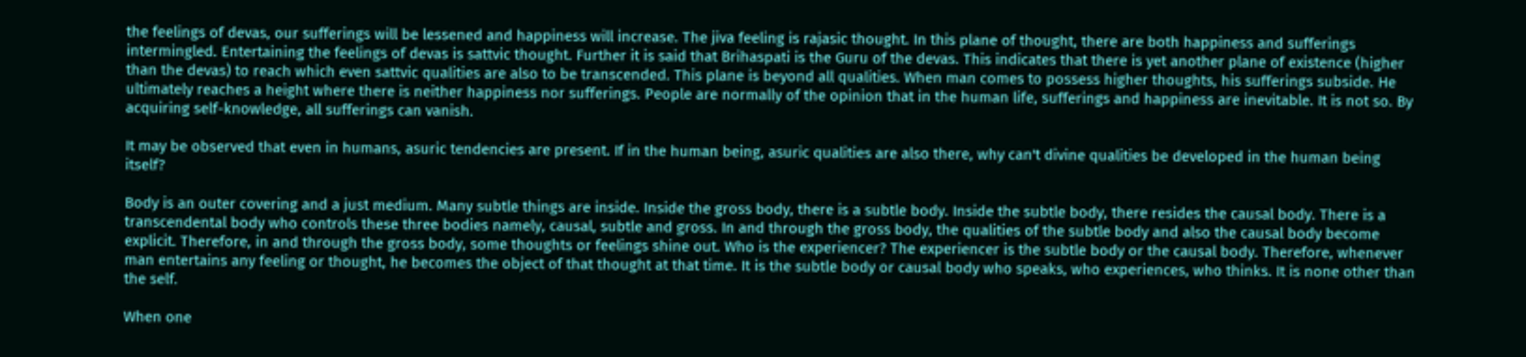the feelings of devas, our sufferings will be lessened and happiness will increase. The jiva feeling is rajasic thought. In this plane of thought, there are both happiness and sufferings intermingled. Entertaining the feelings of devas is sattvic thought. Further it is said that Brihaspati is the Guru of the devas. This indicates that there is yet another plane of existence (higher than the devas) to reach which even sattvic qualities are also to be transcended. This plane is beyond all qualities. When man comes to possess higher thoughts, his sufferings subside. He ultimately reaches a height where there is neither happiness nor sufferings. People are normally of the opinion that in the human life, sufferings and happiness are inevitable. It is not so. By acquiring self-knowledge, all sufferings can vanish.

It may be observed that even in humans, asuric tendencies are present. If in the human being, asuric qualities are also there, why can't divine qualities be developed in the human being itself?

Body is an outer covering and a just medium. Many subtle things are inside. Inside the gross body, there is a subtle body. Inside the subtle body, there resides the causal body. There is a transcendental body who controls these three bodies namely, causal, subtle and gross. In and through the gross body, the qualities of the subtle body and also the causal body become explicit. Therefore, in and through the gross body, some thoughts or feelings shine out. Who is the experiencer? The experiencer is the subtle body or the causal body. Therefore, whenever man entertains any feeling or thought, he becomes the object of that thought at that time. It is the subtle body or causal body who speaks, who experiences, who thinks. It is none other than the self.

When one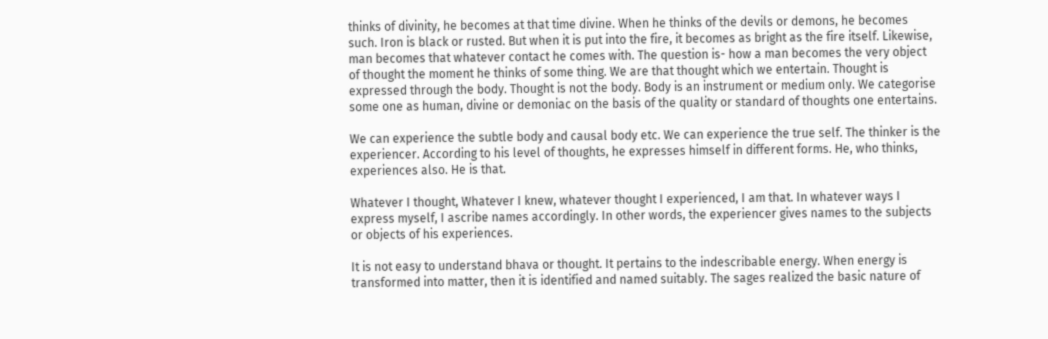thinks of divinity, he becomes at that time divine. When he thinks of the devils or demons, he becomes such. Iron is black or rusted. But when it is put into the fire, it becomes as bright as the fire itself. Likewise, man becomes that whatever contact he comes with. The question is- how a man becomes the very object of thought the moment he thinks of some thing. We are that thought which we entertain. Thought is expressed through the body. Thought is not the body. Body is an instrument or medium only. We categorise some one as human, divine or demoniac on the basis of the quality or standard of thoughts one entertains.

We can experience the subtle body and causal body etc. We can experience the true self. The thinker is the experiencer. According to his level of thoughts, he expresses himself in different forms. He, who thinks, experiences also. He is that.

Whatever I thought, Whatever I knew, whatever thought I experienced, I am that. In whatever ways I express myself, I ascribe names accordingly. In other words, the experiencer gives names to the subjects or objects of his experiences.

It is not easy to understand bhava or thought. It pertains to the indescribable energy. When energy is transformed into matter, then it is identified and named suitably. The sages realized the basic nature of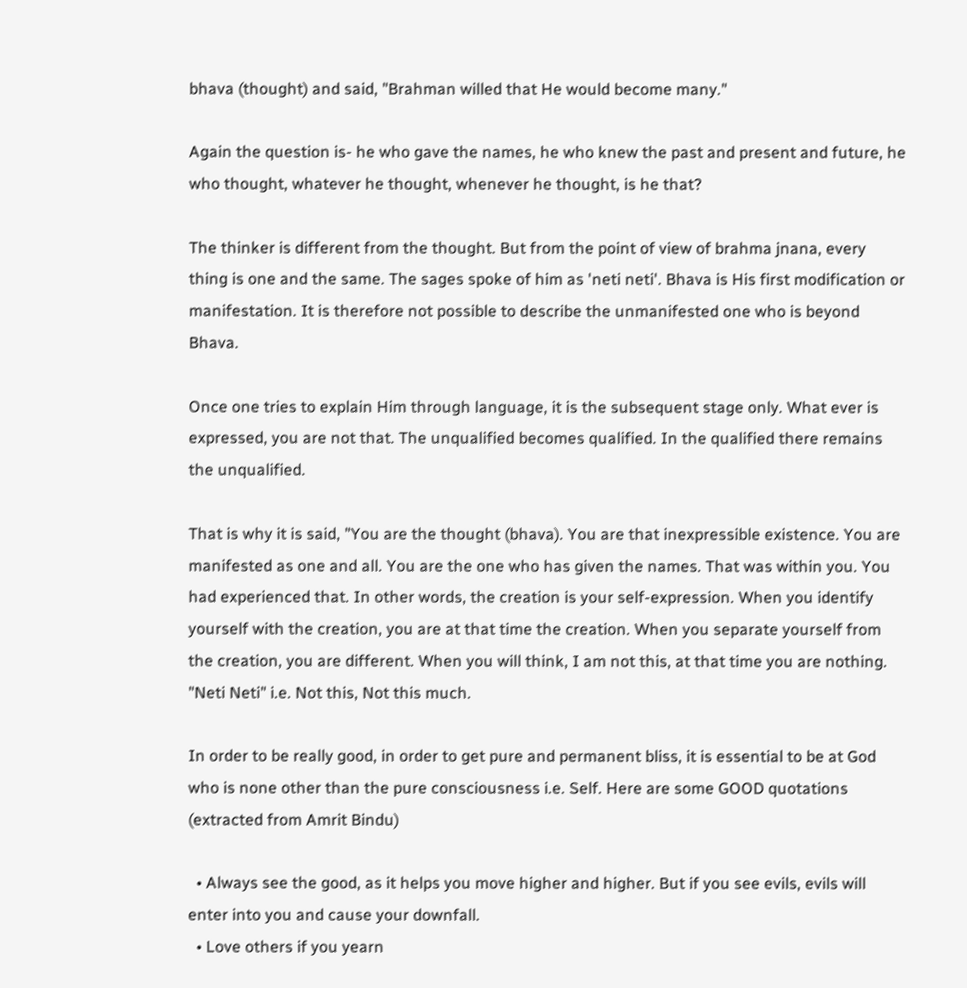bhava (thought) and said, "Brahman willed that He would become many."

Again the question is- he who gave the names, he who knew the past and present and future, he who thought, whatever he thought, whenever he thought, is he that?

The thinker is different from the thought. But from the point of view of brahma jnana, every thing is one and the same. The sages spoke of him as 'neti neti'. Bhava is His first modification or manifestation. It is therefore not possible to describe the unmanifested one who is beyond Bhava.

Once one tries to explain Him through language, it is the subsequent stage only. What ever is expressed, you are not that. The unqualified becomes qualified. In the qualified there remains the unqualified.

That is why it is said, "You are the thought (bhava). You are that inexpressible existence. You are manifested as one and all. You are the one who has given the names. That was within you. You had experienced that. In other words, the creation is your self-expression. When you identify yourself with the creation, you are at that time the creation. When you separate yourself from the creation, you are different. When you will think, I am not this, at that time you are nothing. "Neti Neti" i.e. Not this, Not this much.

In order to be really good, in order to get pure and permanent bliss, it is essential to be at God who is none other than the pure consciousness i.e. Self. Here are some GOOD quotations (extracted from Amrit Bindu)

  • Always see the good, as it helps you move higher and higher. But if you see evils, evils will enter into you and cause your downfall.
  • Love others if you yearn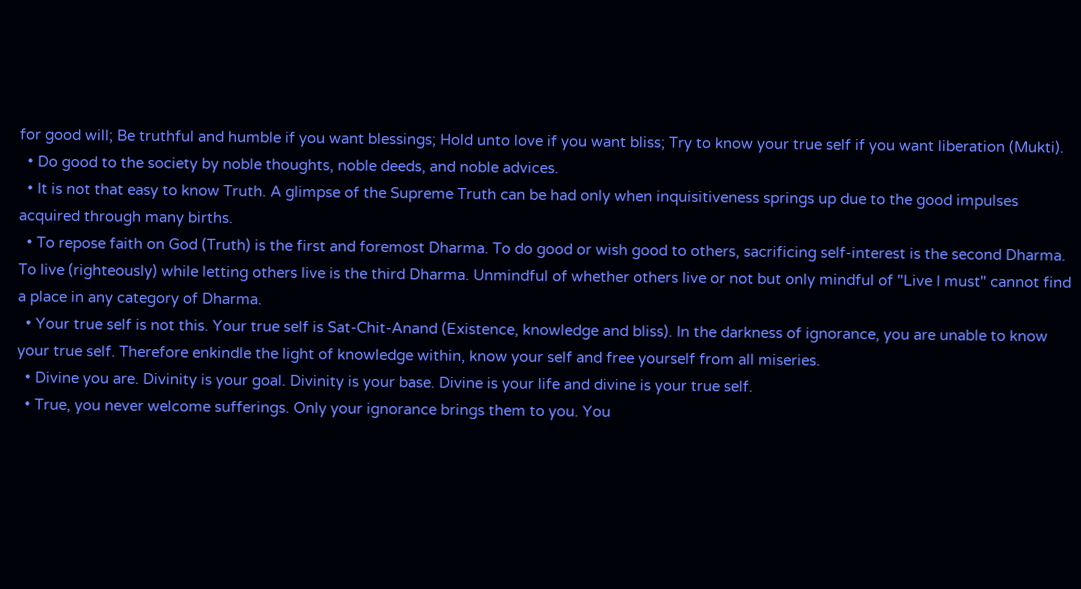for good will; Be truthful and humble if you want blessings; Hold unto love if you want bliss; Try to know your true self if you want liberation (Mukti).
  • Do good to the society by noble thoughts, noble deeds, and noble advices.
  • It is not that easy to know Truth. A glimpse of the Supreme Truth can be had only when inquisitiveness springs up due to the good impulses acquired through many births.
  • To repose faith on God (Truth) is the first and foremost Dharma. To do good or wish good to others, sacrificing self-interest is the second Dharma. To live (righteously) while letting others live is the third Dharma. Unmindful of whether others live or not but only mindful of "Live I must" cannot find a place in any category of Dharma.
  • Your true self is not this. Your true self is Sat-Chit-Anand (Existence, knowledge and bliss). In the darkness of ignorance, you are unable to know your true self. Therefore enkindle the light of knowledge within, know your self and free yourself from all miseries.
  • Divine you are. Divinity is your goal. Divinity is your base. Divine is your life and divine is your true self.
  • True, you never welcome sufferings. Only your ignorance brings them to you. You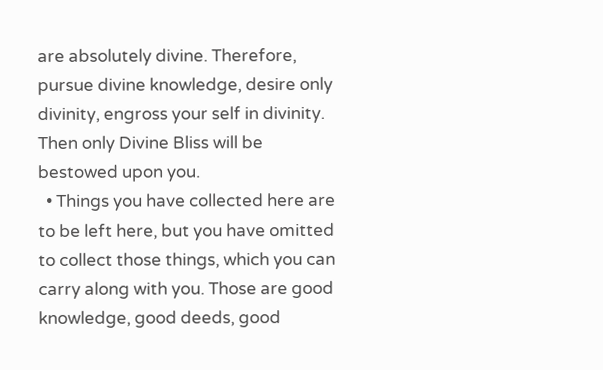are absolutely divine. Therefore, pursue divine knowledge, desire only divinity, engross your self in divinity. Then only Divine Bliss will be bestowed upon you.
  • Things you have collected here are to be left here, but you have omitted to collect those things, which you can carry along with you. Those are good knowledge, good deeds, good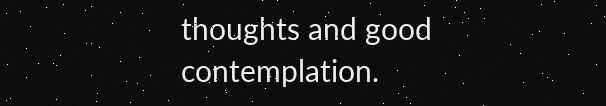thoughts and good contemplation.